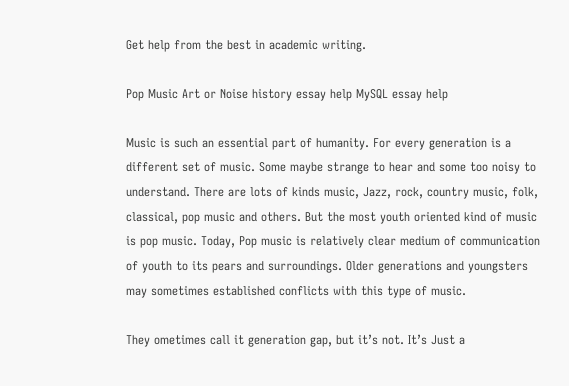Get help from the best in academic writing.

Pop Music Art or Noise history essay help MySQL essay help

Music is such an essential part of humanity. For every generation is a different set of music. Some maybe strange to hear and some too noisy to understand. There are lots of kinds music, Jazz, rock, country music, folk, classical, pop music and others. But the most youth oriented kind of music is pop music. Today, Pop music is relatively clear medium of communication of youth to its pears and surroundings. Older generations and youngsters may sometimes established conflicts with this type of music.

They ometimes call it generation gap, but it’s not. It’s Just a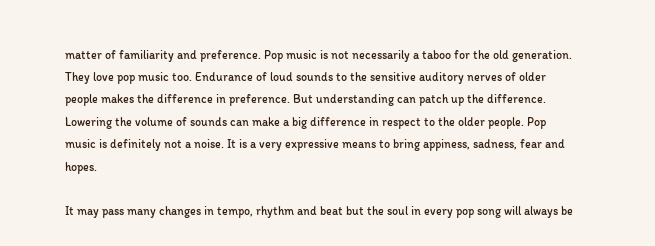matter of familiarity and preference. Pop music is not necessarily a taboo for the old generation. They love pop music too. Endurance of loud sounds to the sensitive auditory nerves of older people makes the difference in preference. But understanding can patch up the difference. Lowering the volume of sounds can make a big difference in respect to the older people. Pop music is definitely not a noise. It is a very expressive means to bring appiness, sadness, fear and hopes.

It may pass many changes in tempo, rhythm and beat but the soul in every pop song will always be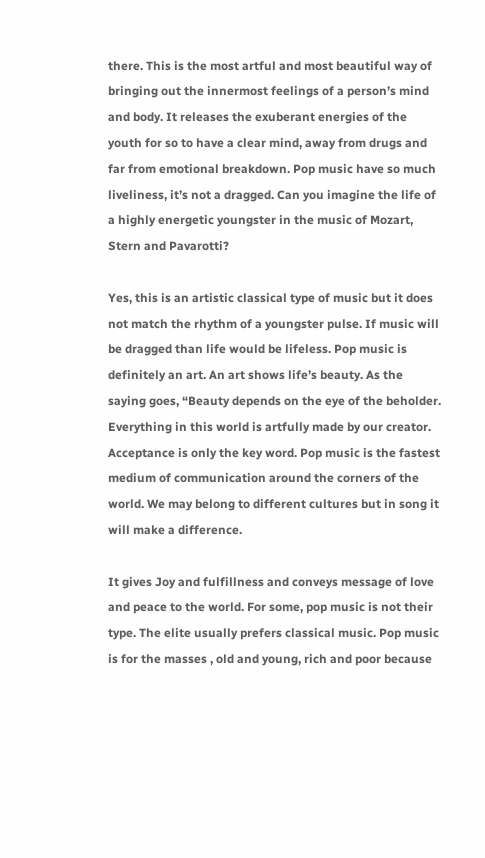there. This is the most artful and most beautiful way of bringing out the innermost feelings of a person’s mind and body. It releases the exuberant energies of the youth for so to have a clear mind, away from drugs and far from emotional breakdown. Pop music have so much liveliness, it’s not a dragged. Can you imagine the life of a highly energetic youngster in the music of Mozart, Stern and Pavarotti?

Yes, this is an artistic classical type of music but it does not match the rhythm of a youngster pulse. If music will be dragged than life would be lifeless. Pop music is definitely an art. An art shows life’s beauty. As the saying goes, “Beauty depends on the eye of the beholder. Everything in this world is artfully made by our creator. Acceptance is only the key word. Pop music is the fastest medium of communication around the corners of the world. We may belong to different cultures but in song it will make a difference.

It gives Joy and fulfillness and conveys message of love and peace to the world. For some, pop music is not their type. The elite usually prefers classical music. Pop music is for the masses , old and young, rich and poor because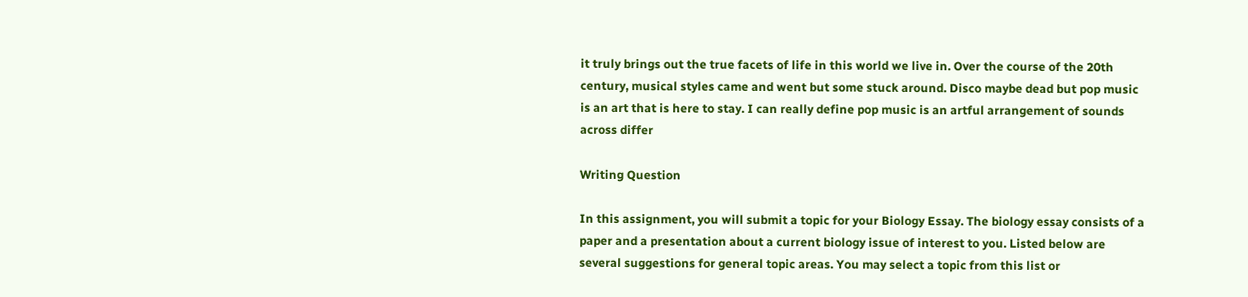it truly brings out the true facets of life in this world we live in. Over the course of the 20th century, musical styles came and went but some stuck around. Disco maybe dead but pop music is an art that is here to stay. I can really define pop music is an artful arrangement of sounds across differ

Writing Question

In this assignment, you will submit a topic for your Biology Essay. The biology essay consists of a paper and a presentation about a current biology issue of interest to you. Listed below are several suggestions for general topic areas. You may select a topic from this list or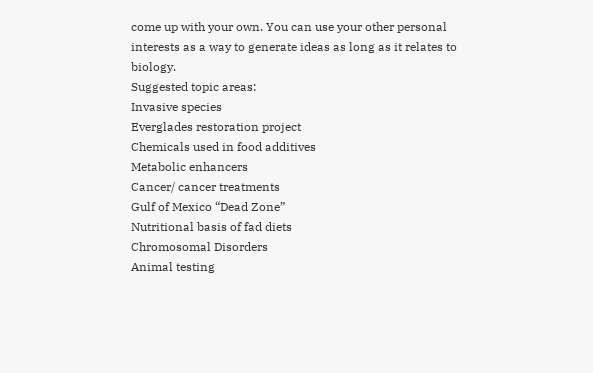come up with your own. You can use your other personal interests as a way to generate ideas as long as it relates to biology.
Suggested topic areas:
Invasive species
Everglades restoration project
Chemicals used in food additives
Metabolic enhancers
Cancer/ cancer treatments
Gulf of Mexico “Dead Zone”
Nutritional basis of fad diets
Chromosomal Disorders
Animal testing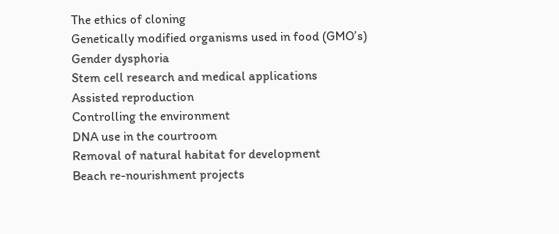The ethics of cloning
Genetically modified organisms used in food (GMO’s)
Gender dysphoria
Stem cell research and medical applications
Assisted reproduction
Controlling the environment
DNA use in the courtroom
Removal of natural habitat for development
Beach re-nourishment projects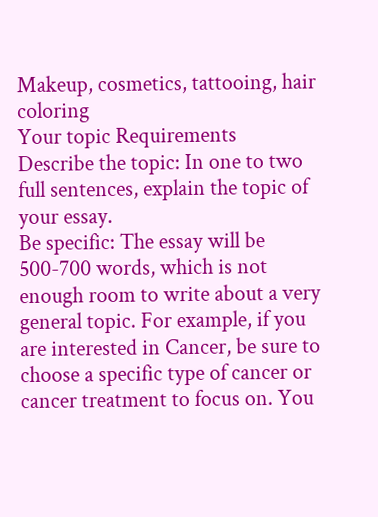Makeup, cosmetics, tattooing, hair coloring
Your topic Requirements
Describe the topic: In one to two full sentences, explain the topic of your essay.
Be specific: The essay will be 500-700 words, which is not enough room to write about a very general topic. For example, if you are interested in Cancer, be sure to choose a specific type of cancer or cancer treatment to focus on. You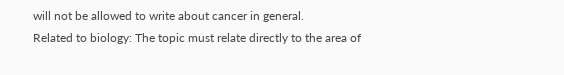will not be allowed to write about cancer in general.
Related to biology: The topic must relate directly to the area of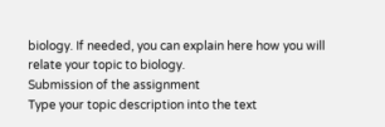biology. If needed, you can explain here how you will relate your topic to biology.
Submission of the assignment
Type your topic description into the text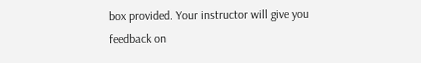box provided. Your instructor will give you feedback on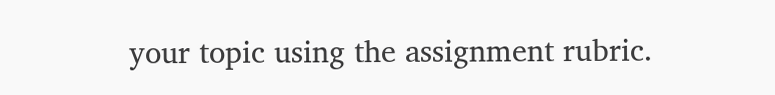your topic using the assignment rubric.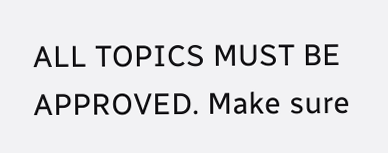ALL TOPICS MUST BE APPROVED. Make sure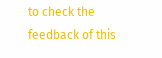to check the feedback of this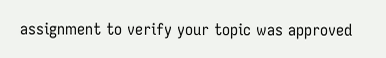assignment to verify your topic was approved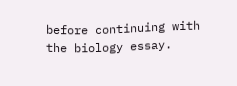before continuing with the biology essay.